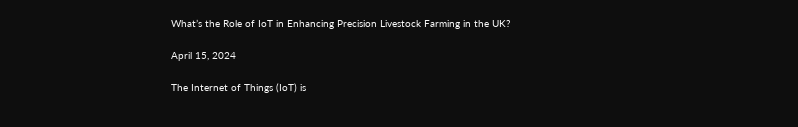What’s the Role of IoT in Enhancing Precision Livestock Farming in the UK?

April 15, 2024

The Internet of Things (IoT) is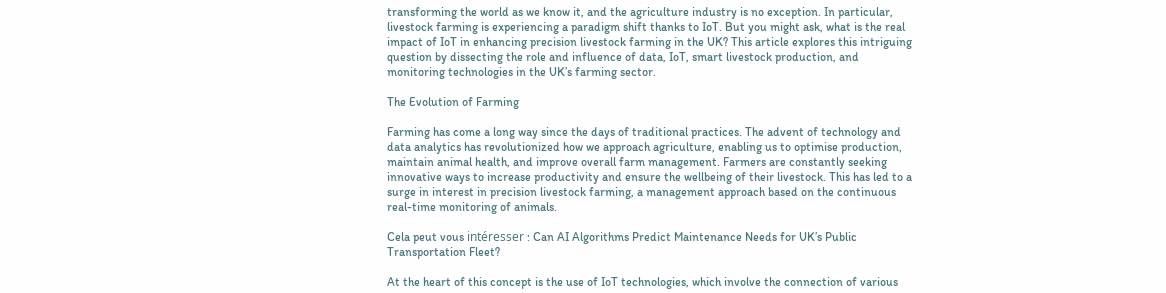transforming the world as we know it, and the agriculture industry is no exception. In particular, livestock farming is experiencing a paradigm shift thanks to IoT. But you might ask, what is the real impact of IoT in enhancing precision livestock farming in the UK? This article explores this intriguing question by dissecting the role and influence of data, IoT, smart livestock production, and monitoring technologies in the UK’s farming sector.

The Evolution of Farming

Farming has come a long way since the days of traditional practices. The advent of technology and data analytics has revolutionized how we approach agriculture, enabling us to optimise production, maintain animal health, and improve overall farm management. Farmers are constantly seeking innovative ways to increase productivity and ensure the wellbeing of their livestock. This has led to a surge in interest in precision livestock farming, a management approach based on the continuous real-time monitoring of animals.

Cela peut vous intéresser : Can AI Algorithms Predict Maintenance Needs for UK’s Public Transportation Fleet?

At the heart of this concept is the use of IoT technologies, which involve the connection of various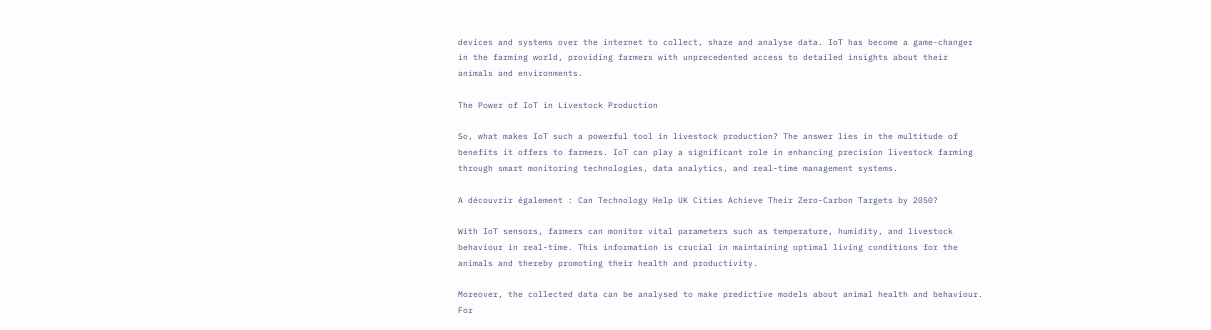devices and systems over the internet to collect, share and analyse data. IoT has become a game-changer in the farming world, providing farmers with unprecedented access to detailed insights about their animals and environments.

The Power of IoT in Livestock Production

So, what makes IoT such a powerful tool in livestock production? The answer lies in the multitude of benefits it offers to farmers. IoT can play a significant role in enhancing precision livestock farming through smart monitoring technologies, data analytics, and real-time management systems.

A découvrir également : Can Technology Help UK Cities Achieve Their Zero-Carbon Targets by 2050?

With IoT sensors, farmers can monitor vital parameters such as temperature, humidity, and livestock behaviour in real-time. This information is crucial in maintaining optimal living conditions for the animals and thereby promoting their health and productivity.

Moreover, the collected data can be analysed to make predictive models about animal health and behaviour. For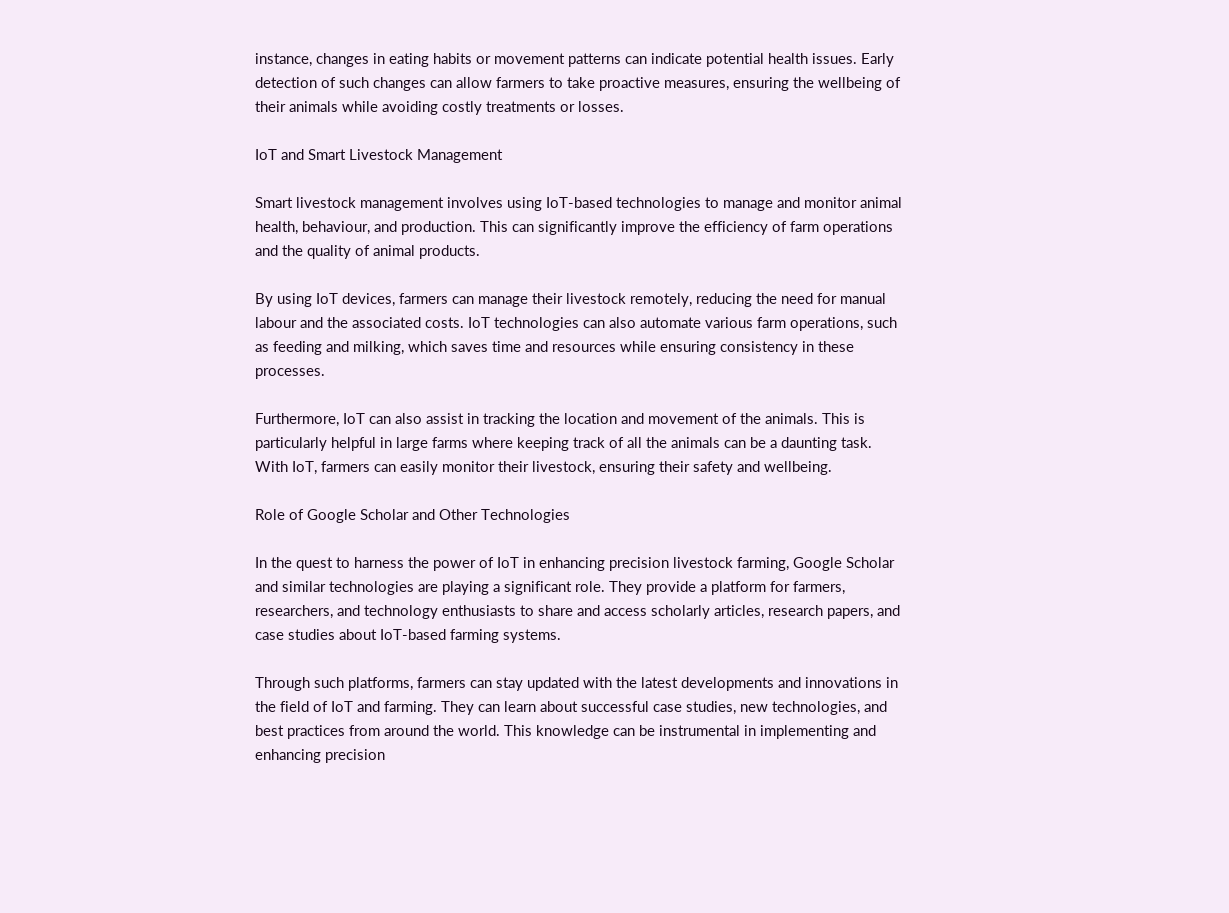instance, changes in eating habits or movement patterns can indicate potential health issues. Early detection of such changes can allow farmers to take proactive measures, ensuring the wellbeing of their animals while avoiding costly treatments or losses.

IoT and Smart Livestock Management

Smart livestock management involves using IoT-based technologies to manage and monitor animal health, behaviour, and production. This can significantly improve the efficiency of farm operations and the quality of animal products.

By using IoT devices, farmers can manage their livestock remotely, reducing the need for manual labour and the associated costs. IoT technologies can also automate various farm operations, such as feeding and milking, which saves time and resources while ensuring consistency in these processes.

Furthermore, IoT can also assist in tracking the location and movement of the animals. This is particularly helpful in large farms where keeping track of all the animals can be a daunting task. With IoT, farmers can easily monitor their livestock, ensuring their safety and wellbeing.

Role of Google Scholar and Other Technologies

In the quest to harness the power of IoT in enhancing precision livestock farming, Google Scholar and similar technologies are playing a significant role. They provide a platform for farmers, researchers, and technology enthusiasts to share and access scholarly articles, research papers, and case studies about IoT-based farming systems.

Through such platforms, farmers can stay updated with the latest developments and innovations in the field of IoT and farming. They can learn about successful case studies, new technologies, and best practices from around the world. This knowledge can be instrumental in implementing and enhancing precision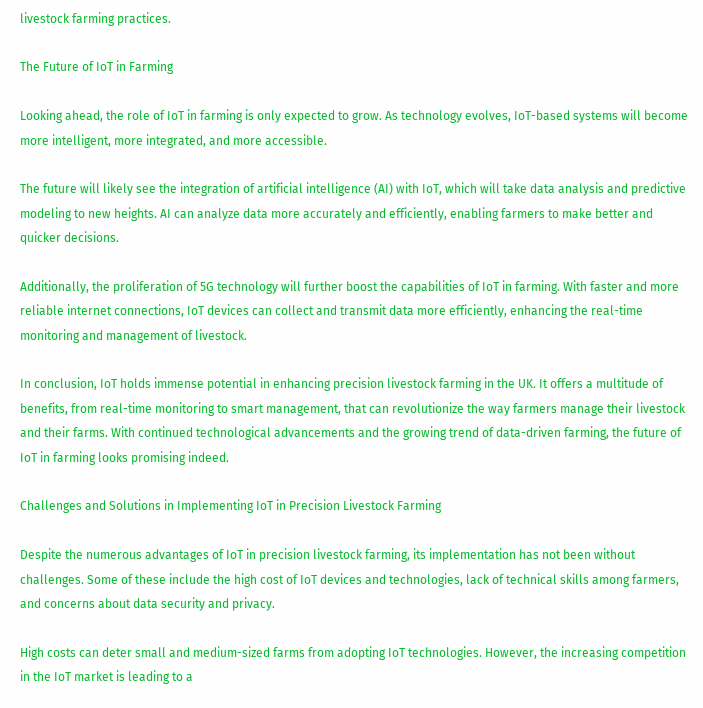livestock farming practices.

The Future of IoT in Farming

Looking ahead, the role of IoT in farming is only expected to grow. As technology evolves, IoT-based systems will become more intelligent, more integrated, and more accessible.

The future will likely see the integration of artificial intelligence (AI) with IoT, which will take data analysis and predictive modeling to new heights. AI can analyze data more accurately and efficiently, enabling farmers to make better and quicker decisions.

Additionally, the proliferation of 5G technology will further boost the capabilities of IoT in farming. With faster and more reliable internet connections, IoT devices can collect and transmit data more efficiently, enhancing the real-time monitoring and management of livestock.

In conclusion, IoT holds immense potential in enhancing precision livestock farming in the UK. It offers a multitude of benefits, from real-time monitoring to smart management, that can revolutionize the way farmers manage their livestock and their farms. With continued technological advancements and the growing trend of data-driven farming, the future of IoT in farming looks promising indeed.

Challenges and Solutions in Implementing IoT in Precision Livestock Farming

Despite the numerous advantages of IoT in precision livestock farming, its implementation has not been without challenges. Some of these include the high cost of IoT devices and technologies, lack of technical skills among farmers, and concerns about data security and privacy.

High costs can deter small and medium-sized farms from adopting IoT technologies. However, the increasing competition in the IoT market is leading to a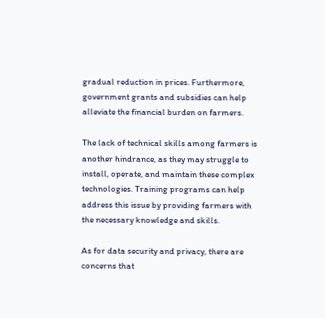gradual reduction in prices. Furthermore, government grants and subsidies can help alleviate the financial burden on farmers.

The lack of technical skills among farmers is another hindrance, as they may struggle to install, operate, and maintain these complex technologies. Training programs can help address this issue by providing farmers with the necessary knowledge and skills.

As for data security and privacy, there are concerns that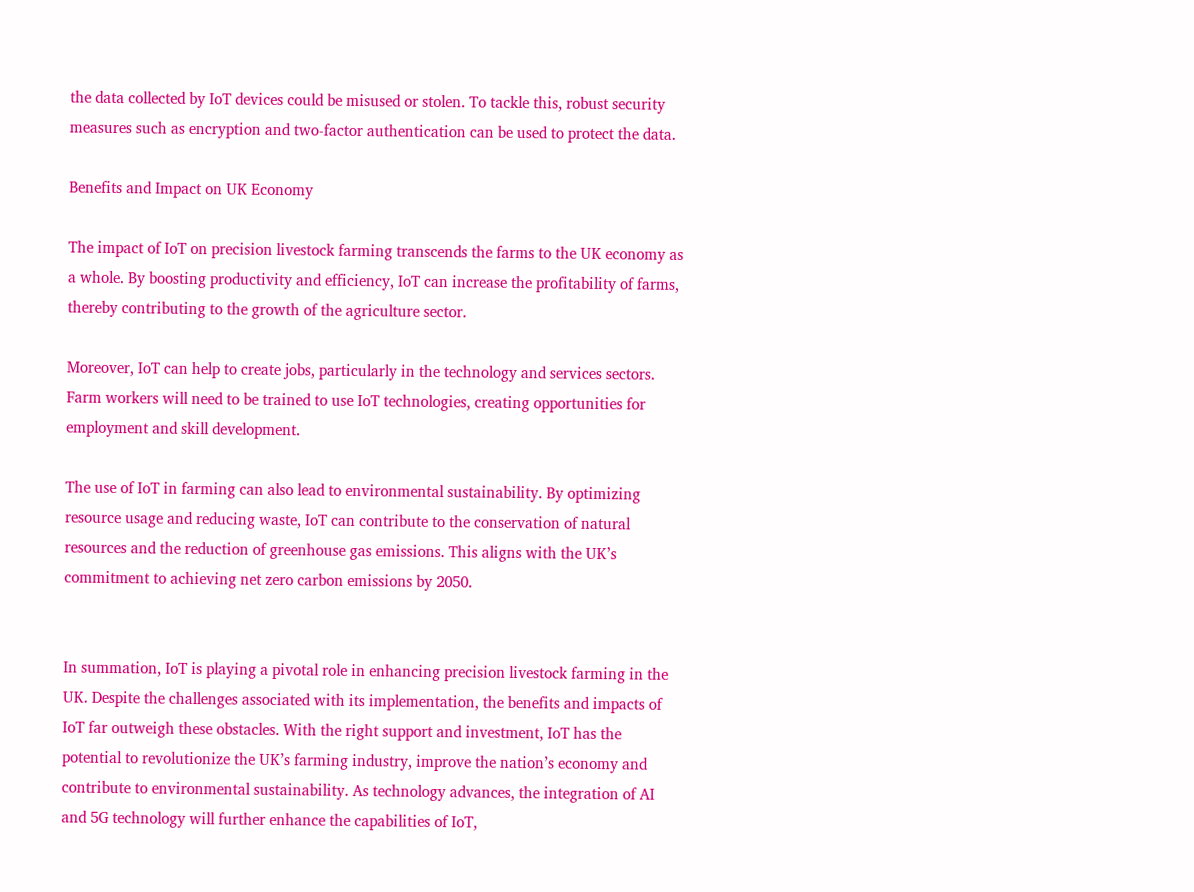the data collected by IoT devices could be misused or stolen. To tackle this, robust security measures such as encryption and two-factor authentication can be used to protect the data.

Benefits and Impact on UK Economy

The impact of IoT on precision livestock farming transcends the farms to the UK economy as a whole. By boosting productivity and efficiency, IoT can increase the profitability of farms, thereby contributing to the growth of the agriculture sector.

Moreover, IoT can help to create jobs, particularly in the technology and services sectors. Farm workers will need to be trained to use IoT technologies, creating opportunities for employment and skill development.

The use of IoT in farming can also lead to environmental sustainability. By optimizing resource usage and reducing waste, IoT can contribute to the conservation of natural resources and the reduction of greenhouse gas emissions. This aligns with the UK’s commitment to achieving net zero carbon emissions by 2050.


In summation, IoT is playing a pivotal role in enhancing precision livestock farming in the UK. Despite the challenges associated with its implementation, the benefits and impacts of IoT far outweigh these obstacles. With the right support and investment, IoT has the potential to revolutionize the UK’s farming industry, improve the nation’s economy and contribute to environmental sustainability. As technology advances, the integration of AI and 5G technology will further enhance the capabilities of IoT,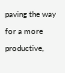paving the way for a more productive,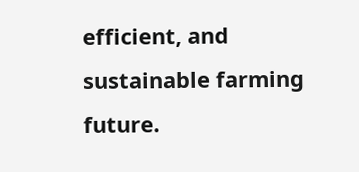efficient, and sustainable farming future.